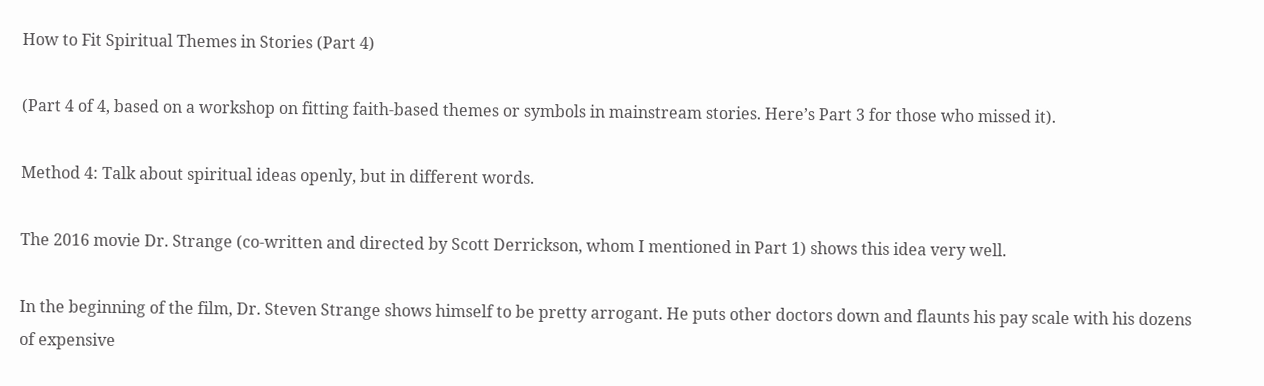How to Fit Spiritual Themes in Stories (Part 4)

(Part 4 of 4, based on a workshop on fitting faith-based themes or symbols in mainstream stories. Here’s Part 3 for those who missed it).

Method 4: Talk about spiritual ideas openly, but in different words.

The 2016 movie Dr. Strange (co-written and directed by Scott Derrickson, whom I mentioned in Part 1) shows this idea very well.

In the beginning of the film, Dr. Steven Strange shows himself to be pretty arrogant. He puts other doctors down and flaunts his pay scale with his dozens of expensive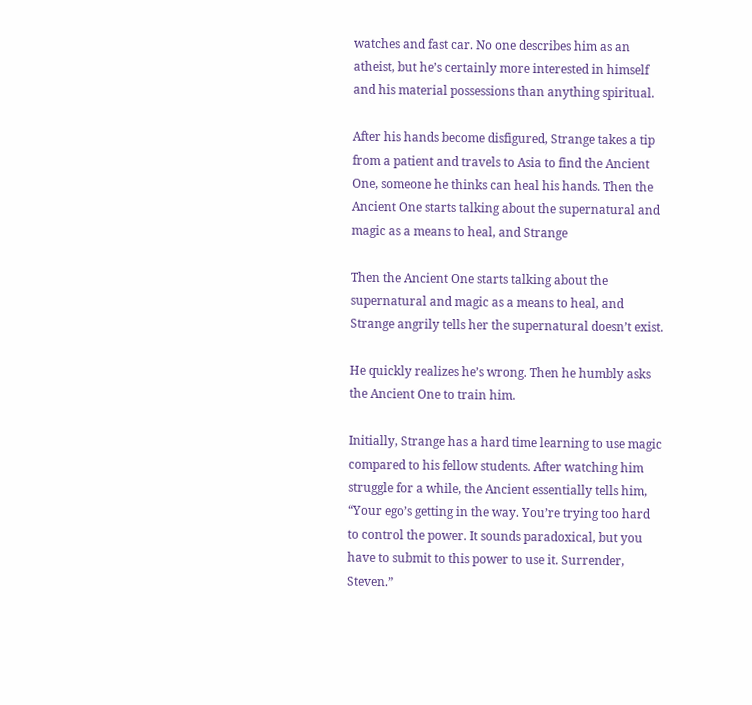watches and fast car. No one describes him as an atheist, but he’s certainly more interested in himself and his material possessions than anything spiritual.

After his hands become disfigured, Strange takes a tip from a patient and travels to Asia to find the Ancient One, someone he thinks can heal his hands. Then the Ancient One starts talking about the supernatural and magic as a means to heal, and Strange

Then the Ancient One starts talking about the supernatural and magic as a means to heal, and Strange angrily tells her the supernatural doesn’t exist.

He quickly realizes he’s wrong. Then he humbly asks the Ancient One to train him.

Initially, Strange has a hard time learning to use magic compared to his fellow students. After watching him struggle for a while, the Ancient essentially tells him, “Your ego’s getting in the way. You’re trying too hard to control the power. It sounds paradoxical, but you have to submit to this power to use it. Surrender, Steven.”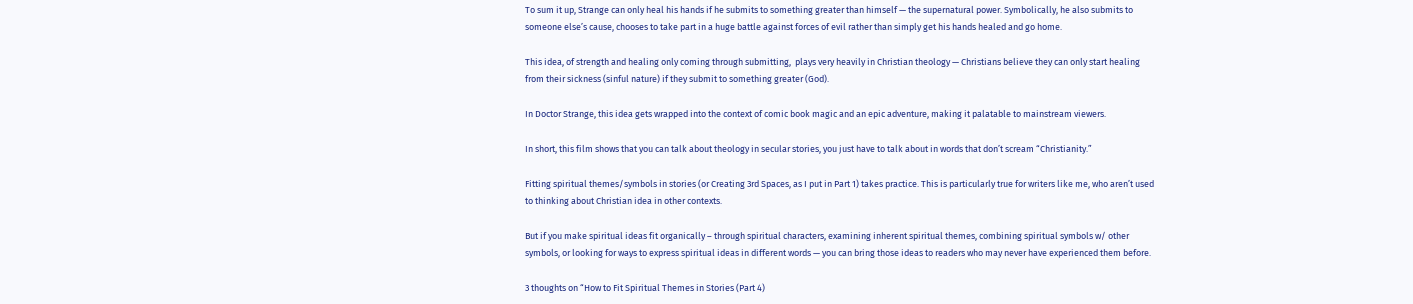To sum it up, Strange can only heal his hands if he submits to something greater than himself — the supernatural power. Symbolically, he also submits to someone else’s cause, chooses to take part in a huge battle against forces of evil rather than simply get his hands healed and go home.

This idea, of strength and healing only coming through submitting,  plays very heavily in Christian theology — Christians believe they can only start healing from their sickness (sinful nature) if they submit to something greater (God).

In Doctor Strange, this idea gets wrapped into the context of comic book magic and an epic adventure, making it palatable to mainstream viewers.

In short, this film shows that you can talk about theology in secular stories, you just have to talk about in words that don’t scream “Christianity.”

Fitting spiritual themes/symbols in stories (or Creating 3rd Spaces, as I put in Part 1) takes practice. This is particularly true for writers like me, who aren’t used to thinking about Christian idea in other contexts.

But if you make spiritual ideas fit organically – through spiritual characters, examining inherent spiritual themes, combining spiritual symbols w/ other symbols, or looking for ways to express spiritual ideas in different words — you can bring those ideas to readers who may never have experienced them before.

3 thoughts on “How to Fit Spiritual Themes in Stories (Part 4)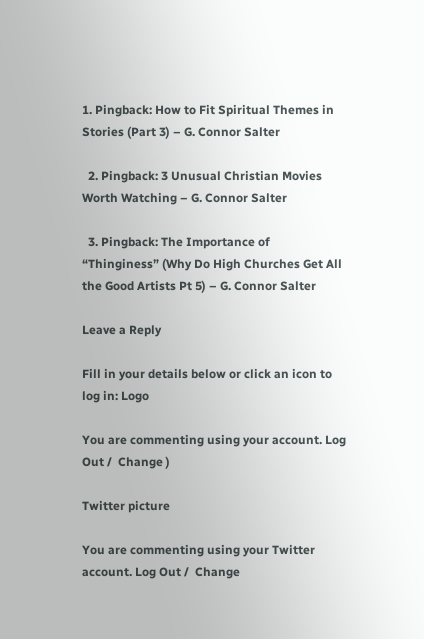1. Pingback: How to Fit Spiritual Themes in Stories (Part 3) – G. Connor Salter

  2. Pingback: 3 Unusual Christian Movies Worth Watching – G. Connor Salter

  3. Pingback: The Importance of “Thinginess” (Why Do High Churches Get All the Good Artists Pt 5) – G. Connor Salter

Leave a Reply

Fill in your details below or click an icon to log in: Logo

You are commenting using your account. Log Out /  Change )

Twitter picture

You are commenting using your Twitter account. Log Out /  Change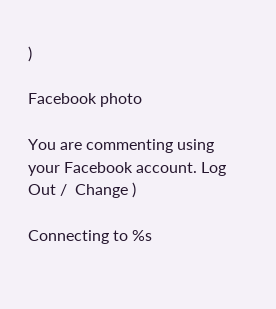)

Facebook photo

You are commenting using your Facebook account. Log Out /  Change )

Connecting to %s